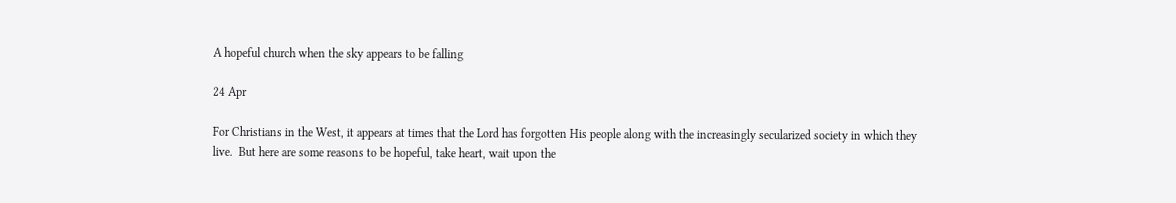A hopeful church when the sky appears to be falling

24 Apr

For Christians in the West, it appears at times that the Lord has forgotten His people along with the increasingly secularized society in which they live.  But here are some reasons to be hopeful, take heart, wait upon the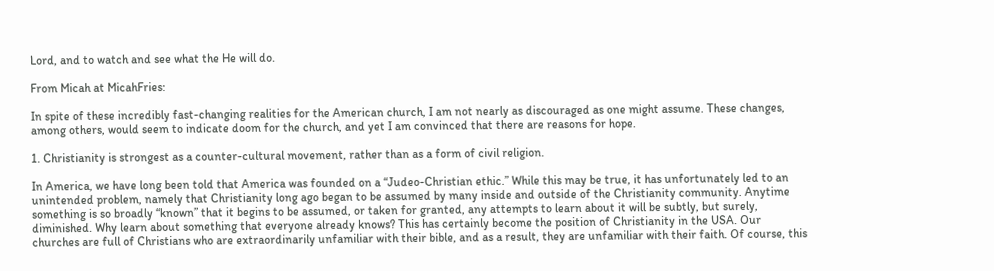Lord, and to watch and see what the He will do.

From Micah at MicahFries:

In spite of these incredibly fast-changing realities for the American church, I am not nearly as discouraged as one might assume. These changes, among others, would seem to indicate doom for the church, and yet I am convinced that there are reasons for hope.

1. Christianity is strongest as a counter-cultural movement, rather than as a form of civil religion.

In America, we have long been told that America was founded on a “Judeo-Christian ethic.” While this may be true, it has unfortunately led to an unintended problem, namely that Christianity long ago began to be assumed by many inside and outside of the Christianity community. Anytime something is so broadly “known” that it begins to be assumed, or taken for granted, any attempts to learn about it will be subtly, but surely, diminished. Why learn about something that everyone already knows? This has certainly become the position of Christianity in the USA. Our churches are full of Christians who are extraordinarily unfamiliar with their bible, and as a result, they are unfamiliar with their faith. Of course, this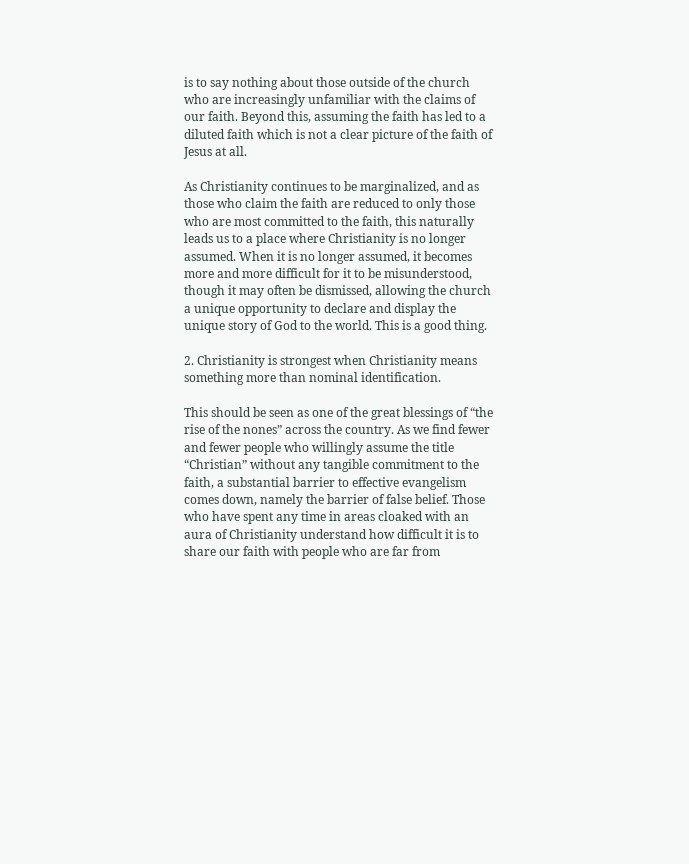is to say nothing about those outside of the church who are increasingly unfamiliar with the claims of our faith. Beyond this, assuming the faith has led to a diluted faith which is not a clear picture of the faith of Jesus at all.

As Christianity continues to be marginalized, and as those who claim the faith are reduced to only those who are most committed to the faith, this naturally leads us to a place where Christianity is no longer assumed. When it is no longer assumed, it becomes more and more difficult for it to be misunderstood, though it may often be dismissed, allowing the church a unique opportunity to declare and display the unique story of God to the world. This is a good thing.

2. Christianity is strongest when Christianity means something more than nominal identification.

This should be seen as one of the great blessings of “the rise of the nones” across the country. As we find fewer and fewer people who willingly assume the title “Christian” without any tangible commitment to the faith, a substantial barrier to effective evangelism comes down, namely the barrier of false belief. Those who have spent any time in areas cloaked with an aura of Christianity understand how difficult it is to share our faith with people who are far from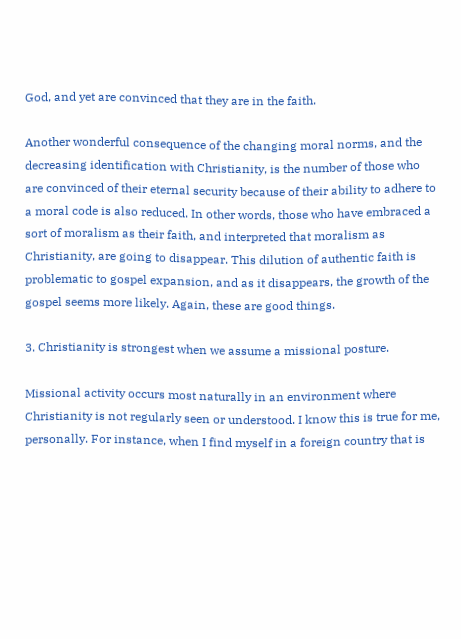God, and yet are convinced that they are in the faith.

Another wonderful consequence of the changing moral norms, and the decreasing identification with Christianity, is the number of those who are convinced of their eternal security because of their ability to adhere to a moral code is also reduced. In other words, those who have embraced a sort of moralism as their faith, and interpreted that moralism as Christianity, are going to disappear. This dilution of authentic faith is problematic to gospel expansion, and as it disappears, the growth of the gospel seems more likely. Again, these are good things.

3. Christianity is strongest when we assume a missional posture.

Missional activity occurs most naturally in an environment where Christianity is not regularly seen or understood. I know this is true for me, personally. For instance, when I find myself in a foreign country that is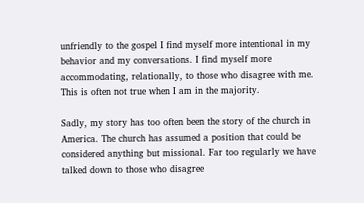unfriendly to the gospel I find myself more intentional in my behavior and my conversations. I find myself more accommodating, relationally, to those who disagree with me. This is often not true when I am in the majority.

Sadly, my story has too often been the story of the church in America. The church has assumed a position that could be considered anything but missional. Far too regularly we have talked down to those who disagree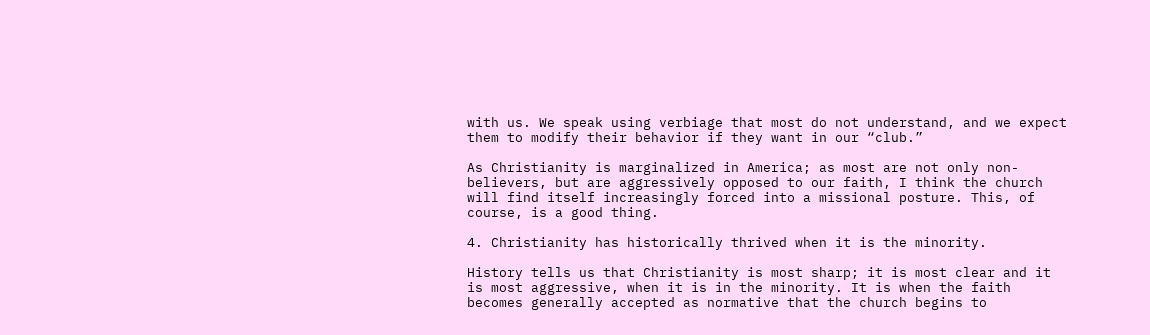with us. We speak using verbiage that most do not understand, and we expect them to modify their behavior if they want in our “club.”

As Christianity is marginalized in America; as most are not only non-believers, but are aggressively opposed to our faith, I think the church will find itself increasingly forced into a missional posture. This, of course, is a good thing.

4. Christianity has historically thrived when it is the minority.

History tells us that Christianity is most sharp; it is most clear and it is most aggressive, when it is in the minority. It is when the faith becomes generally accepted as normative that the church begins to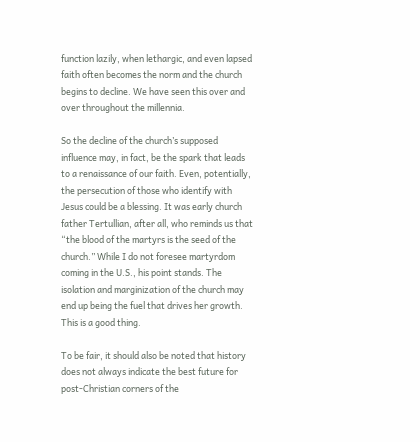function lazily, when lethargic, and even lapsed faith often becomes the norm and the church begins to decline. We have seen this over and over throughout the millennia.

So the decline of the church’s supposed influence may, in fact, be the spark that leads to a renaissance of our faith. Even, potentially, the persecution of those who identify with Jesus could be a blessing. It was early church father Tertullian, after all, who reminds us that “the blood of the martyrs is the seed of the church.” While I do not foresee martyrdom coming in the U.S., his point stands. The isolation and marginization of the church may end up being the fuel that drives her growth. This is a good thing.

To be fair, it should also be noted that history does not always indicate the best future for post-Christian corners of the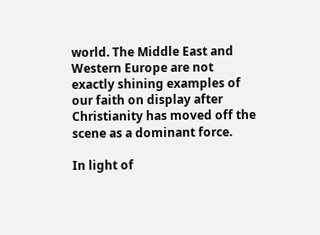world. The Middle East and Western Europe are not exactly shining examples of our faith on display after Christianity has moved off the scene as a dominant force.

In light of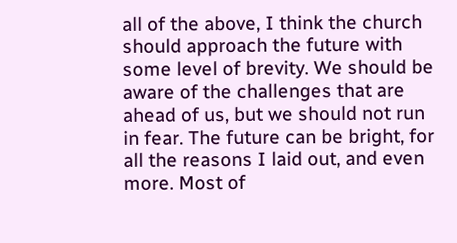all of the above, I think the church should approach the future with some level of brevity. We should be aware of the challenges that are ahead of us, but we should not run in fear. The future can be bright, for all the reasons I laid out, and even more. Most of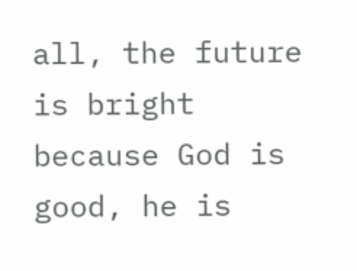all, the future is bright because God is good, he is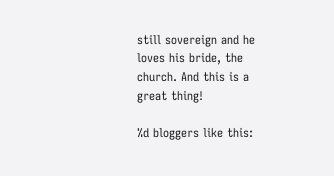still sovereign and he loves his bride, the church. And this is a great thing!

%d bloggers like this: